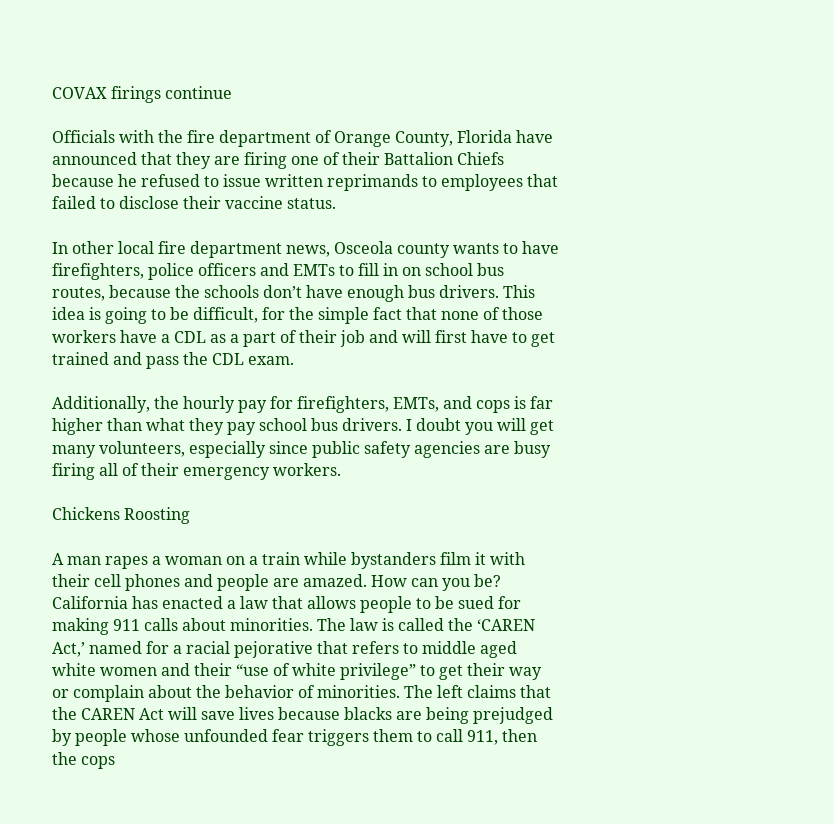COVAX firings continue

Officials with the fire department of Orange County, Florida have announced that they are firing one of their Battalion Chiefs because he refused to issue written reprimands to employees that failed to disclose their vaccine status.

In other local fire department news, Osceola county wants to have firefighters, police officers and EMTs to fill in on school bus routes, because the schools don’t have enough bus drivers. This idea is going to be difficult, for the simple fact that none of those workers have a CDL as a part of their job and will first have to get trained and pass the CDL exam.

Additionally, the hourly pay for firefighters, EMTs, and cops is far higher than what they pay school bus drivers. I doubt you will get many volunteers, especially since public safety agencies are busy firing all of their emergency workers.

Chickens Roosting

A man rapes a woman on a train while bystanders film it with their cell phones and people are amazed. How can you be? California has enacted a law that allows people to be sued for making 911 calls about minorities. The law is called the ‘CAREN Act,’ named for a racial pejorative that refers to middle aged white women and their “use of white privilege” to get their way or complain about the behavior of minorities. The left claims that the CAREN Act will save lives because blacks are being prejudged by people whose unfounded fear triggers them to call 911, then the cops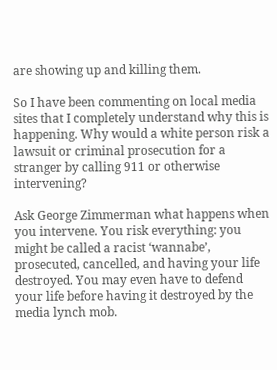are showing up and killing them.

So I have been commenting on local media sites that I completely understand why this is happening. Why would a white person risk a lawsuit or criminal prosecution for a stranger by calling 911 or otherwise intervening?

Ask George Zimmerman what happens when you intervene. You risk everything: you might be called a racist ‘wannabe’, prosecuted, cancelled, and having your life destroyed. You may even have to defend your life before having it destroyed by the media lynch mob.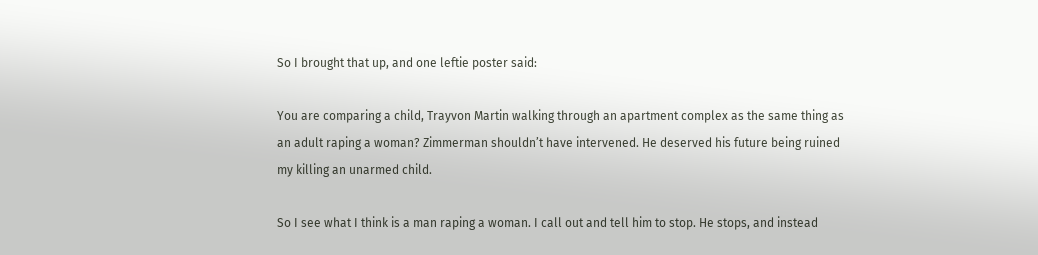So I brought that up, and one leftie poster said:

You are comparing a child, Trayvon Martin walking through an apartment complex as the same thing as an adult raping a woman? Zimmerman shouldn’t have intervened. He deserved his future being ruined my killing an unarmed child.

So I see what I think is a man raping a woman. I call out and tell him to stop. He stops, and instead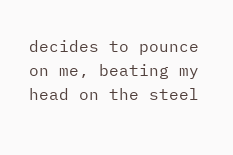decides to pounce on me, beating my head on the steel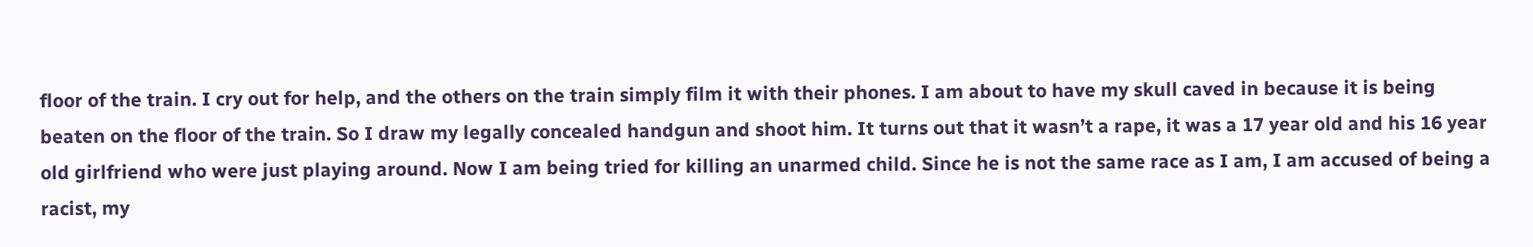floor of the train. I cry out for help, and the others on the train simply film it with their phones. I am about to have my skull caved in because it is being beaten on the floor of the train. So I draw my legally concealed handgun and shoot him. It turns out that it wasn’t a rape, it was a 17 year old and his 16 year old girlfriend who were just playing around. Now I am being tried for killing an unarmed child. Since he is not the same race as I am, I am accused of being a racist, my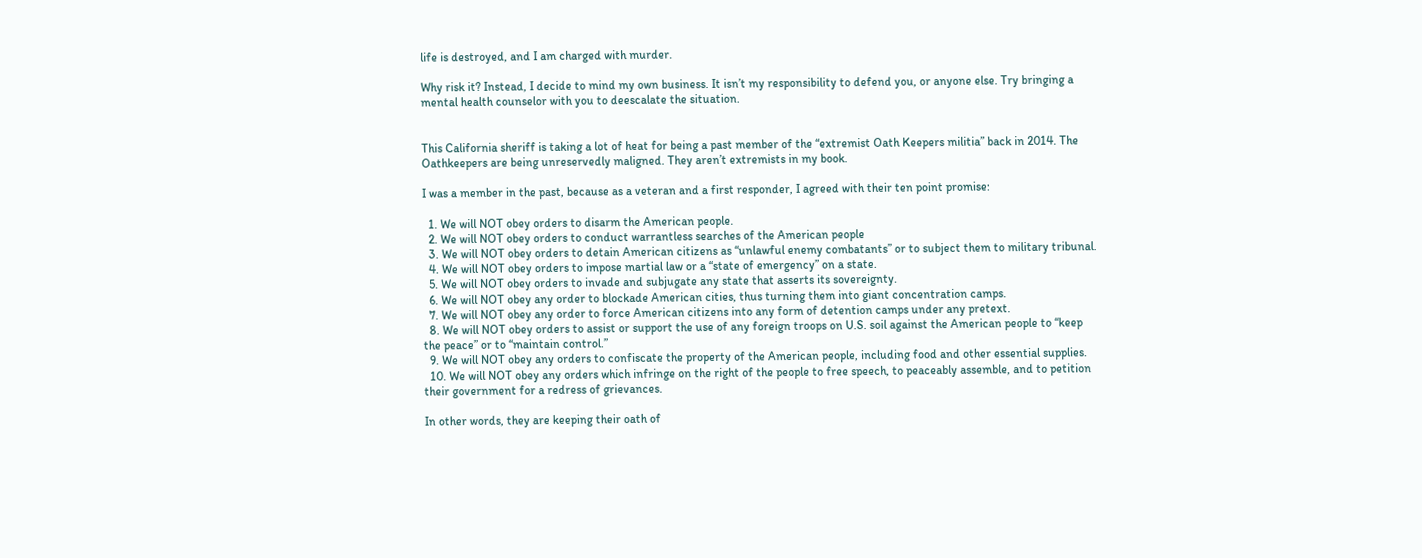life is destroyed, and I am charged with murder.

Why risk it? Instead, I decide to mind my own business. It isn’t my responsibility to defend you, or anyone else. Try bringing a mental health counselor with you to deescalate the situation.


This California sheriff is taking a lot of heat for being a past member of the “extremist Oath Keepers militia” back in 2014. The Oathkeepers are being unreservedly maligned. They aren’t extremists in my book.

I was a member in the past, because as a veteran and a first responder, I agreed with their ten point promise:

  1. We will NOT obey orders to disarm the American people.
  2. We will NOT obey orders to conduct warrantless searches of the American people
  3. We will NOT obey orders to detain American citizens as “unlawful enemy combatants” or to subject them to military tribunal.
  4. We will NOT obey orders to impose martial law or a “state of emergency” on a state.
  5. We will NOT obey orders to invade and subjugate any state that asserts its sovereignty.
  6. We will NOT obey any order to blockade American cities, thus turning them into giant concentration camps.
  7. We will NOT obey any order to force American citizens into any form of detention camps under any pretext.
  8. We will NOT obey orders to assist or support the use of any foreign troops on U.S. soil against the American people to “keep the peace” or to “maintain control.”
  9. We will NOT obey any orders to confiscate the property of the American people, including food and other essential supplies.
  10. We will NOT obey any orders which infringe on the right of the people to free speech, to peaceably assemble, and to petition their government for a redress of grievances.

In other words, they are keeping their oath of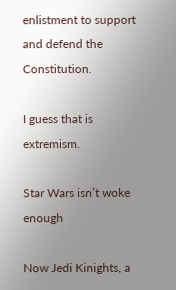enlistment to support and defend the Constitution.

I guess that is extremism.

Star Wars isn’t woke enough

Now Jedi Kinights, a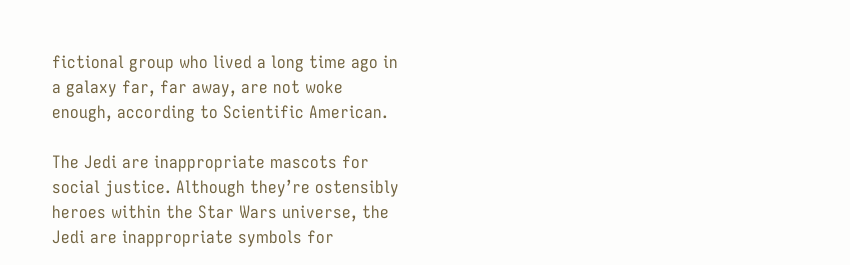fictional group who lived a long time ago in a galaxy far, far away, are not woke enough, according to Scientific American.

The Jedi are inappropriate mascots for social justice. Although they’re ostensibly heroes within the Star Wars universe, the Jedi are inappropriate symbols for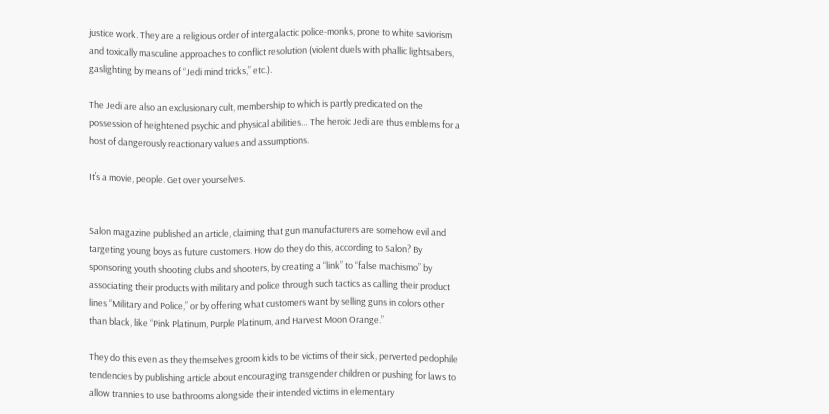justice work. They are a religious order of intergalactic police-monks, prone to white saviorism and toxically masculine approaches to conflict resolution (violent duels with phallic lightsabers, gaslighting by means of “Jedi mind tricks,” etc.).

The Jedi are also an exclusionary cult, membership to which is partly predicated on the possession of heightened psychic and physical abilities… The heroic Jedi are thus emblems for a host of dangerously reactionary values and assumptions.

It’s a movie, people. Get over yourselves.


Salon magazine published an article, claiming that gun manufacturers are somehow evil and targeting young boys as future customers. How do they do this, according to Salon? By sponsoring youth shooting clubs and shooters, by creating a “link” to “false machismo” by associating their products with military and police through such tactics as calling their product lines “Military and Police,” or by offering what customers want by selling guns in colors other than black, like “Pink Platinum, Purple Platinum, and Harvest Moon Orange.”

They do this even as they themselves groom kids to be victims of their sick, perverted pedophile tendencies by publishing article about encouraging transgender children or pushing for laws to allow trannies to use bathrooms alongside their intended victims in elementary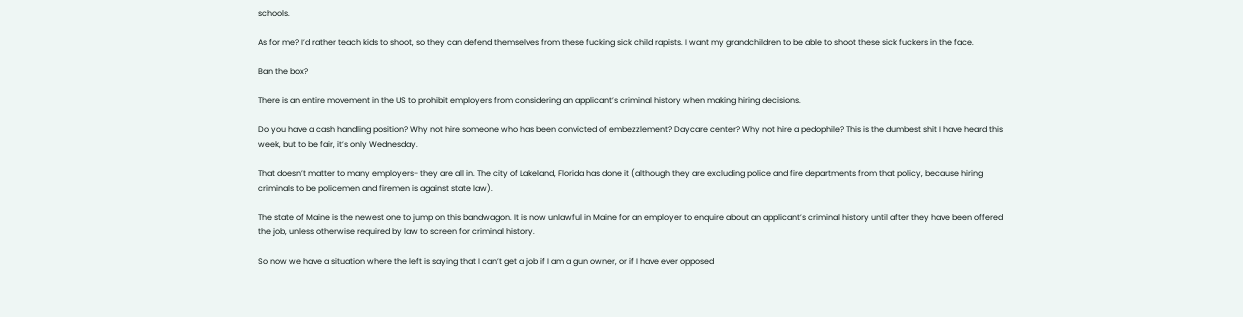schools.

As for me? I’d rather teach kids to shoot, so they can defend themselves from these fucking sick child rapists. I want my grandchildren to be able to shoot these sick fuckers in the face.

Ban the box?

There is an entire movement in the US to prohibit employers from considering an applicant’s criminal history when making hiring decisions.

Do you have a cash handling position? Why not hire someone who has been convicted of embezzlement? Daycare center? Why not hire a pedophile? This is the dumbest shit I have heard this week, but to be fair, it’s only Wednesday.

That doesn’t matter to many employers- they are all in. The city of Lakeland, Florida has done it (although they are excluding police and fire departments from that policy, because hiring criminals to be policemen and firemen is against state law).

The state of Maine is the newest one to jump on this bandwagon. It is now unlawful in Maine for an employer to enquire about an applicant’s criminal history until after they have been offered the job, unless otherwise required by law to screen for criminal history.

So now we have a situation where the left is saying that I can’t get a job if I am a gun owner, or if I have ever opposed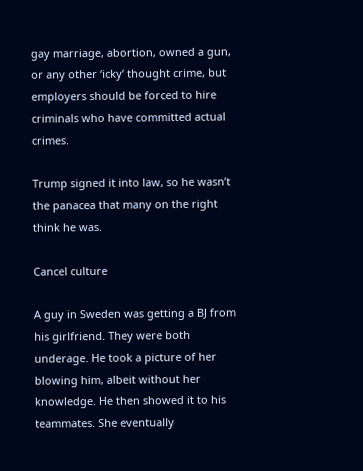gay marriage, abortion, owned a gun, or any other ‘icky’ thought crime, but employers should be forced to hire criminals who have committed actual crimes.

Trump signed it into law, so he wasn’t the panacea that many on the right think he was.

Cancel culture

A guy in Sweden was getting a BJ from his girlfriend. They were both underage. He took a picture of her blowing him, albeit without her knowledge. He then showed it to his teammates. She eventually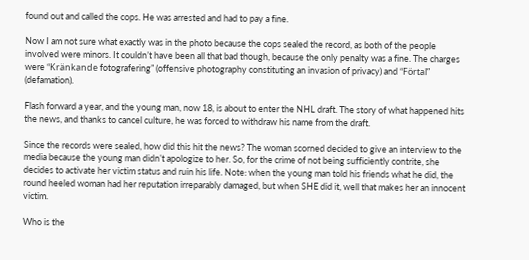found out and called the cops. He was arrested and had to pay a fine.

Now I am not sure what exactly was in the photo because the cops sealed the record, as both of the people involved were minors. It couldn’t have been all that bad though, because the only penalty was a fine. The charges were “Kränkande fotografering” (offensive photography constituting an invasion of privacy) and “Förtal” (defamation).

Flash forward a year, and the young man, now 18, is about to enter the NHL draft. The story of what happened hits the news, and thanks to cancel culture, he was forced to withdraw his name from the draft.

Since the records were sealed, how did this hit the news? The woman scorned decided to give an interview to the media because the young man didn’t apologize to her. So, for the crime of not being sufficiently contrite, she decides to activate her victim status and ruin his life. Note: when the young man told his friends what he did, the round heeled woman had her reputation irreparably damaged, but when SHE did it, well that makes her an innocent victim.

Who is the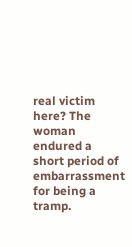real victim here? The woman endured a short period of embarrassment for being a tramp.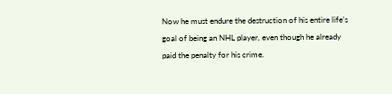Now he must endure the destruction of his entire life’s goal of being an NHL player, even though he already paid the penalty for his crime.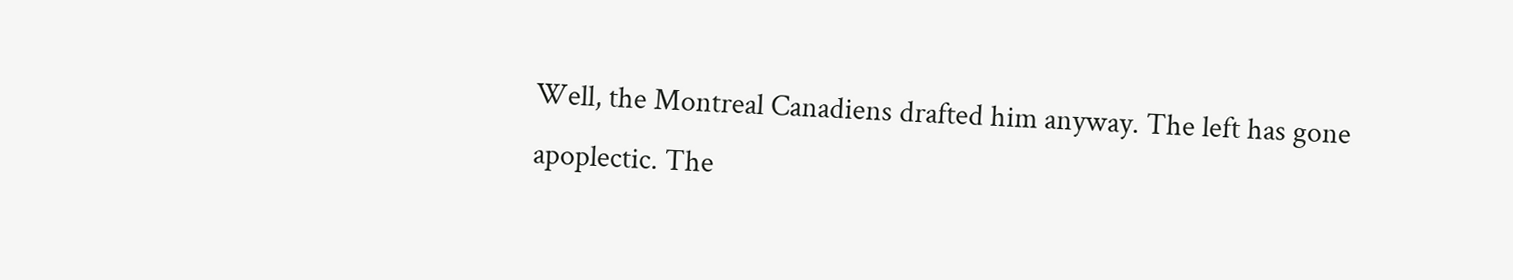Well, the Montreal Canadiens drafted him anyway. The left has gone apoplectic. The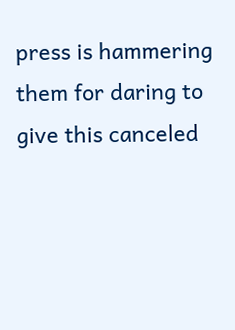press is hammering them for daring to give this canceled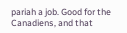pariah a job. Good for the Canadiens, and that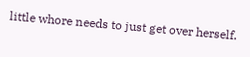little whore needs to just get over herself.